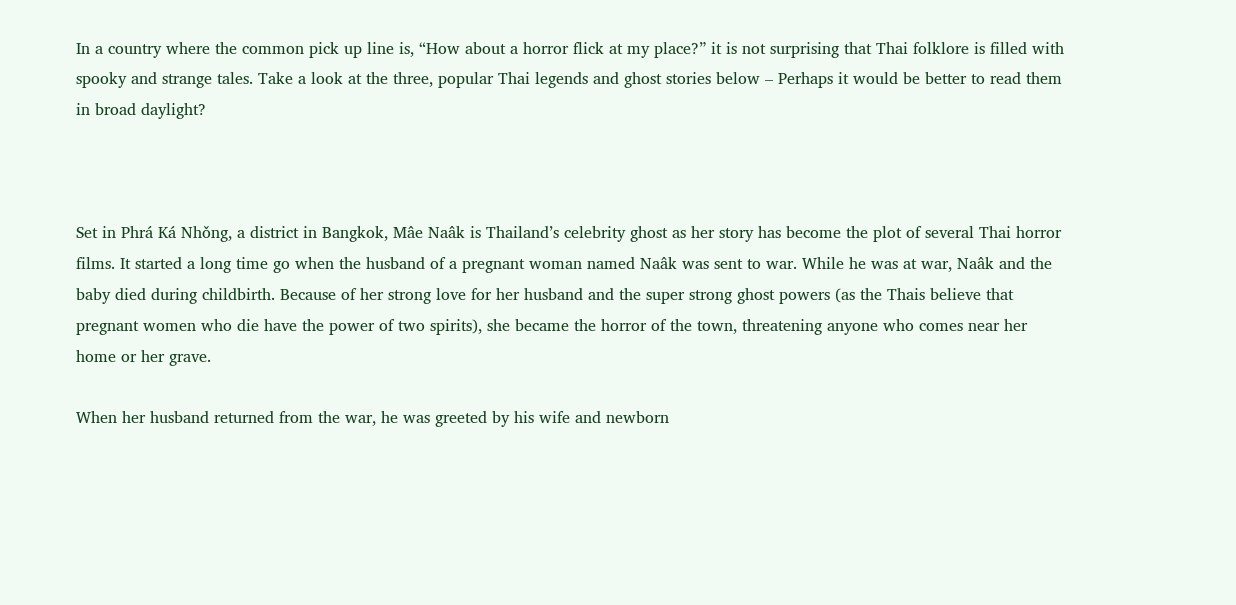In a country where the common pick up line is, “How about a horror flick at my place?” it is not surprising that Thai folklore is filled with spooky and strange tales. Take a look at the three, popular Thai legends and ghost stories below – Perhaps it would be better to read them in broad daylight?



Set in Phrá Ká Nhǒng, a district in Bangkok, Mâe Naâk is Thailand’s celebrity ghost as her story has become the plot of several Thai horror films. It started a long time go when the husband of a pregnant woman named Naâk was sent to war. While he was at war, Naâk and the baby died during childbirth. Because of her strong love for her husband and the super strong ghost powers (as the Thais believe that pregnant women who die have the power of two spirits), she became the horror of the town, threatening anyone who comes near her home or her grave.

When her husband returned from the war, he was greeted by his wife and newborn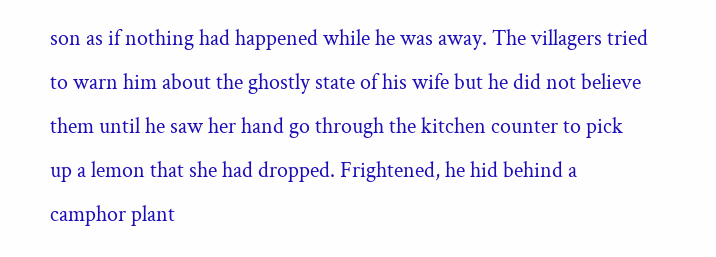son as if nothing had happened while he was away. The villagers tried to warn him about the ghostly state of his wife but he did not believe them until he saw her hand go through the kitchen counter to pick up a lemon that she had dropped. Frightened, he hid behind a camphor plant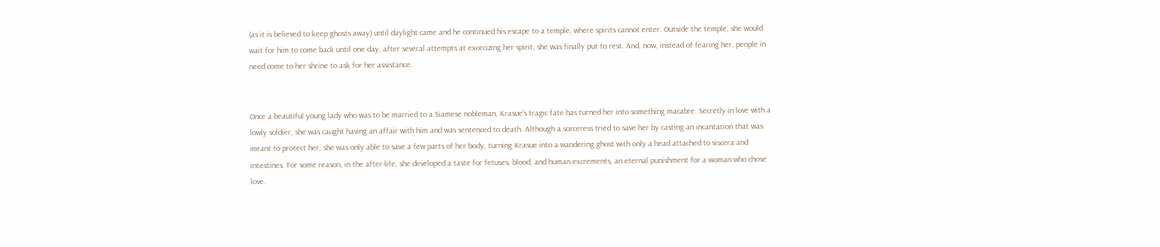(as it is believed to keep ghosts away) until daylight came and he continued his escape to a temple, where spirits cannot enter. Outside the temple, she would wait for him to come back until one day, after several attempts at exorcizing her spirit, she was finally put to rest. And, now, instead of fearing her, people in need come to her shrine to ask for her assistance.


Once a beautiful young lady who was to be married to a Siamese nobleman, Krasue’s tragic fate has turned her into something macabre. Secretly in love with a lowly soldier, she was caught having an affair with him and was sentenced to death. Although a sorceress tried to save her by casting an incantation that was meant to protect her, she was only able to save a few parts of her body, turning Krasue into a wandering ghost with only a head attached to viscera and intestines. For some reason, in the after-life, she developed a taste for fetuses, blood, and human excrements, an eternal punishment for a woman who chose love.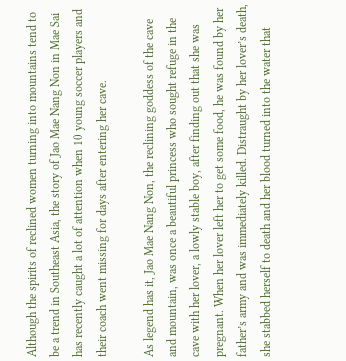Although the spirits of reclined women turning into mountains tend to be a trend in Southeast Asia, the story of Jao Mae Nang Non in Mae Sai has recently caught a lot of attention when 10 young soccer players and their coach went missing for days after entering her cave.

As legend has it, Jao Mae Nang Non, the reclining goddess of the cave and mountain, was once a beautiful princess who sought refuge in the cave with her lover, a lowly stable boy, after finding out that she was pregnant. When her lover left her to get some food, he was found by her father’s army and was immediately killed. Distraught by her lover’s death, she stabbed herself to death and her blood turned into the water that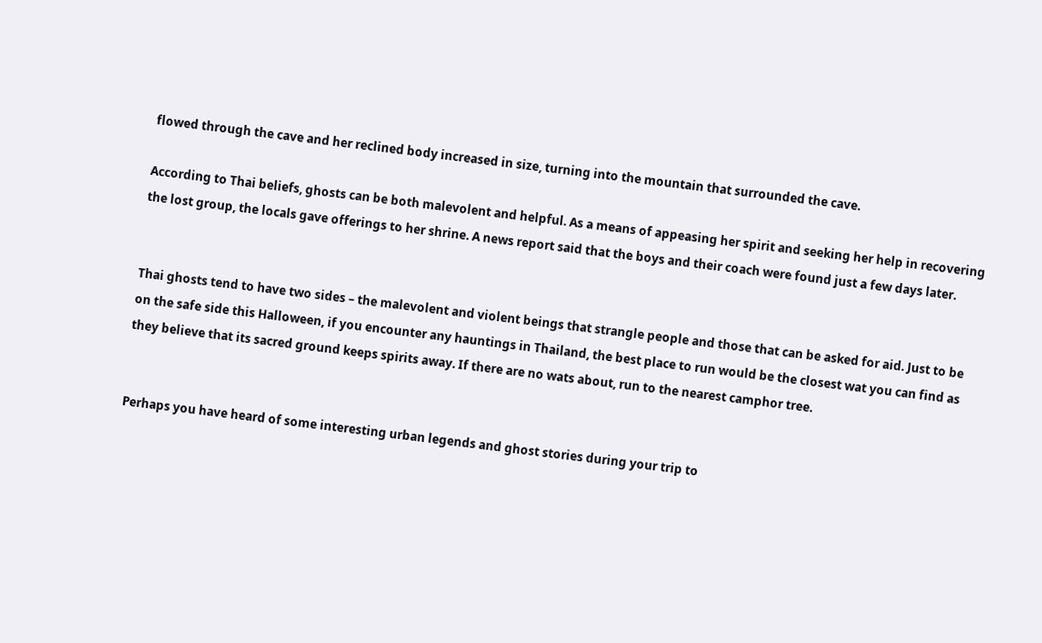flowed through the cave and her reclined body increased in size, turning into the mountain that surrounded the cave.

According to Thai beliefs, ghosts can be both malevolent and helpful. As a means of appeasing her spirit and seeking her help in recovering the lost group, the locals gave offerings to her shrine. A news report said that the boys and their coach were found just a few days later.


Thai ghosts tend to have two sides – the malevolent and violent beings that strangle people and those that can be asked for aid. Just to be on the safe side this Halloween, if you encounter any hauntings in Thailand, the best place to run would be the closest wat you can find as they believe that its sacred ground keeps spirits away. If there are no wats about, run to the nearest camphor tree.


Perhaps you have heard of some interesting urban legends and ghost stories during your trip to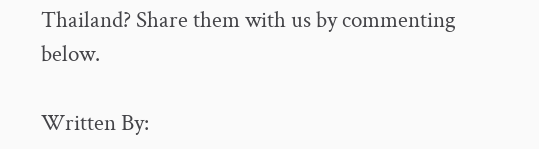Thailand? Share them with us by commenting below.

Written By: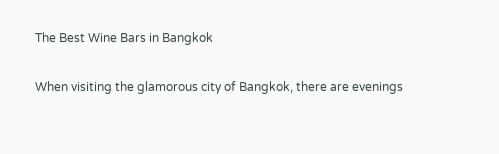The Best Wine Bars in Bangkok

When visiting the glamorous city of Bangkok, there are evenings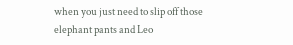when you just need to slip off those elephant pants and Leo